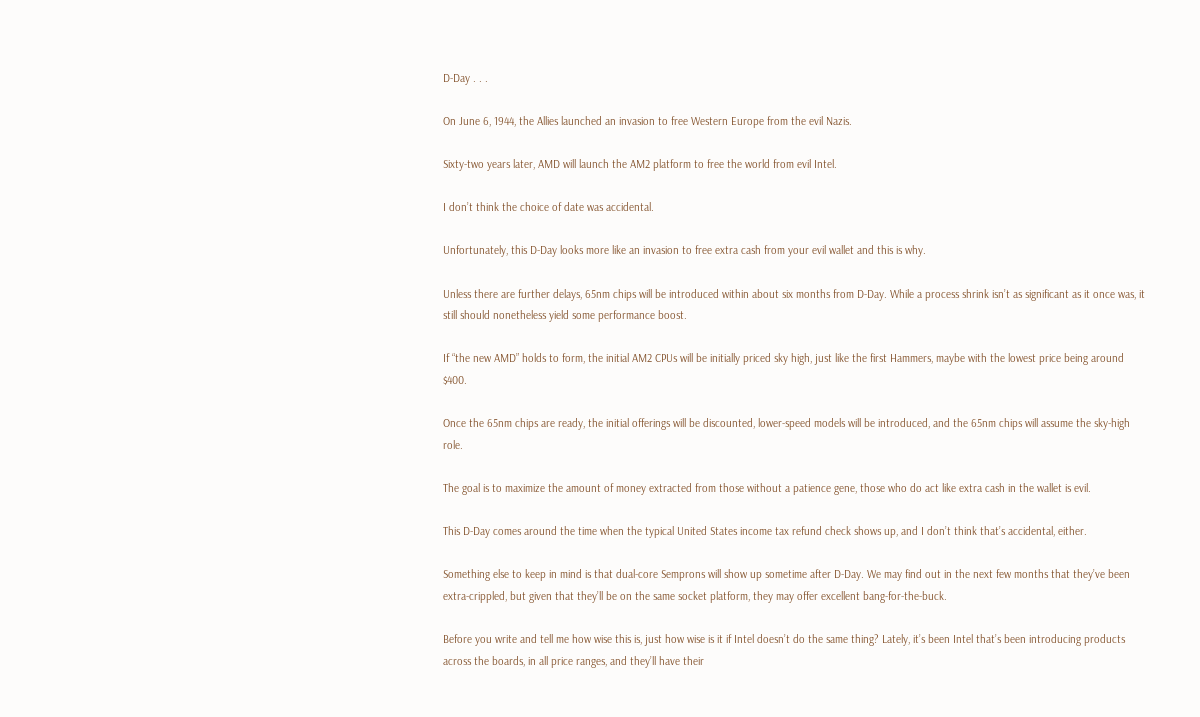D-Day . . .

On June 6, 1944, the Allies launched an invasion to free Western Europe from the evil Nazis.

Sixty-two years later, AMD will launch the AM2 platform to free the world from evil Intel.

I don’t think the choice of date was accidental.

Unfortunately, this D-Day looks more like an invasion to free extra cash from your evil wallet and this is why.

Unless there are further delays, 65nm chips will be introduced within about six months from D-Day. While a process shrink isn’t as significant as it once was, it still should nonetheless yield some performance boost.

If “the new AMD” holds to form, the initial AM2 CPUs will be initially priced sky high, just like the first Hammers, maybe with the lowest price being around $400.

Once the 65nm chips are ready, the initial offerings will be discounted, lower-speed models will be introduced, and the 65nm chips will assume the sky-high role.

The goal is to maximize the amount of money extracted from those without a patience gene, those who do act like extra cash in the wallet is evil.

This D-Day comes around the time when the typical United States income tax refund check shows up, and I don’t think that’s accidental, either.

Something else to keep in mind is that dual-core Semprons will show up sometime after D-Day. We may find out in the next few months that they’ve been extra-crippled, but given that they’ll be on the same socket platform, they may offer excellent bang-for-the-buck.

Before you write and tell me how wise this is, just how wise is it if Intel doesn’t do the same thing? Lately, it’s been Intel that’s been introducing products across the boards, in all price ranges, and they’ll have their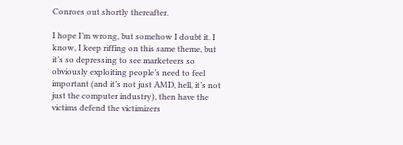Conroes out shortly thereafter.

I hope I’m wrong, but somehow I doubt it. I know, I keep riffing on this same theme, but it’s so depressing to see marketeers so obviously exploiting people’s need to feel important (and it’s not just AMD, hell, it’s not just the computer industry), then have the victims defend the victimizers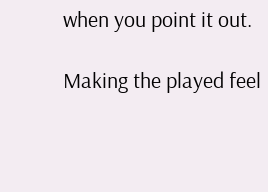when you point it out.

Making the played feel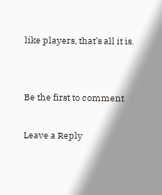like players, that’s all it is.


Be the first to comment

Leave a Reply